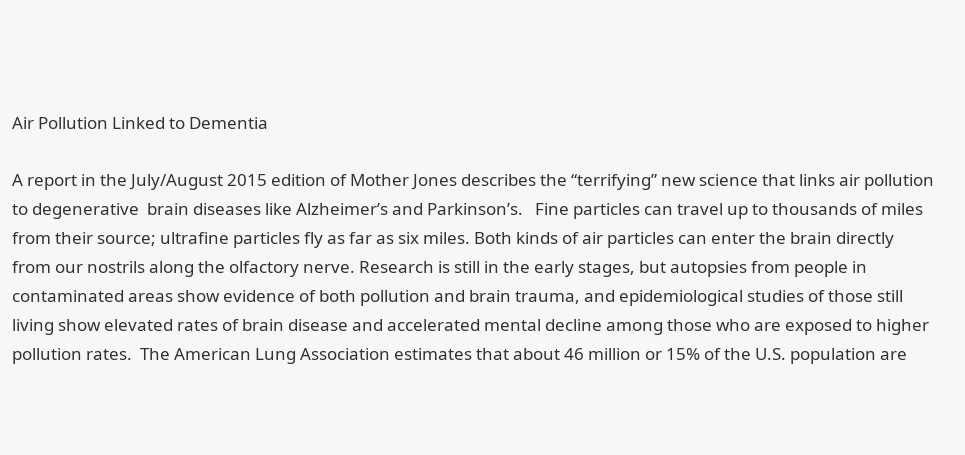Air Pollution Linked to Dementia

A report in the July/August 2015 edition of Mother Jones describes the “terrifying” new science that links air pollution to degenerative  brain diseases like Alzheimer’s and Parkinson’s.   Fine particles can travel up to thousands of miles from their source; ultrafine particles fly as far as six miles. Both kinds of air particles can enter the brain directly from our nostrils along the olfactory nerve. Research is still in the early stages, but autopsies from people in contaminated areas show evidence of both pollution and brain trauma, and epidemiological studies of those still living show elevated rates of brain disease and accelerated mental decline among those who are exposed to higher pollution rates.  The American Lung Association estimates that about 46 million or 15% of the U.S. population are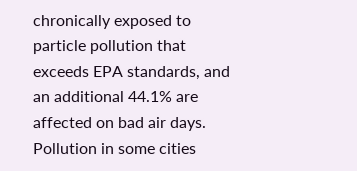chronically exposed to particle pollution that exceeds EPA standards, and an additional 44.1% are affected on bad air days.    Pollution in some cities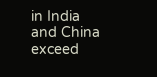in India and China exceed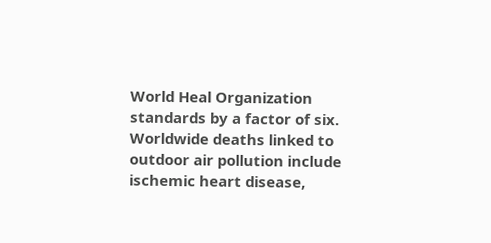World Heal Organization standards by a factor of six. Worldwide deaths linked to outdoor air pollution include ischemic heart disease,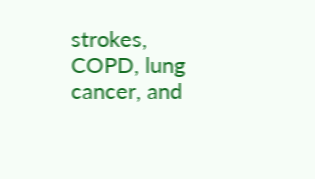strokes, COPD, lung cancer, and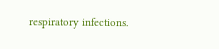respiratory infections.